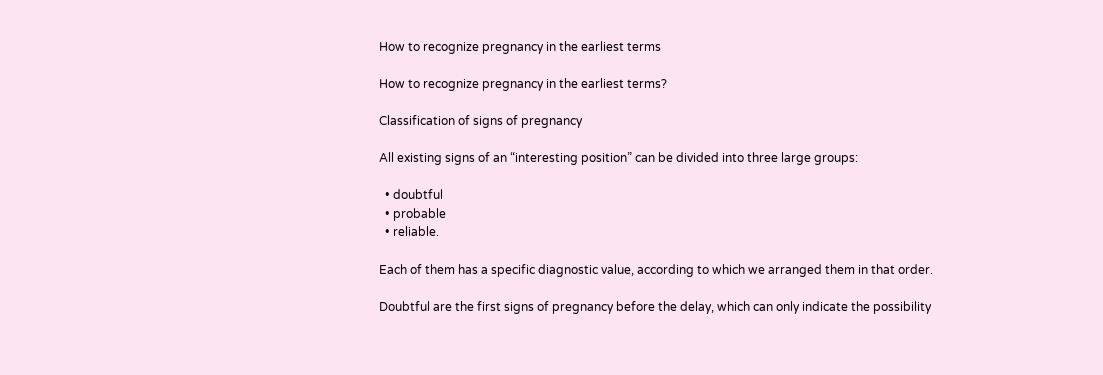How to recognize pregnancy in the earliest terms

How to recognize pregnancy in the earliest terms?

Classification of signs of pregnancy

All existing signs of an “interesting position” can be divided into three large groups:

  • doubtful
  • probable
  • reliable.

Each of them has a specific diagnostic value, according to which we arranged them in that order.

Doubtful are the first signs of pregnancy before the delay, which can only indicate the possibility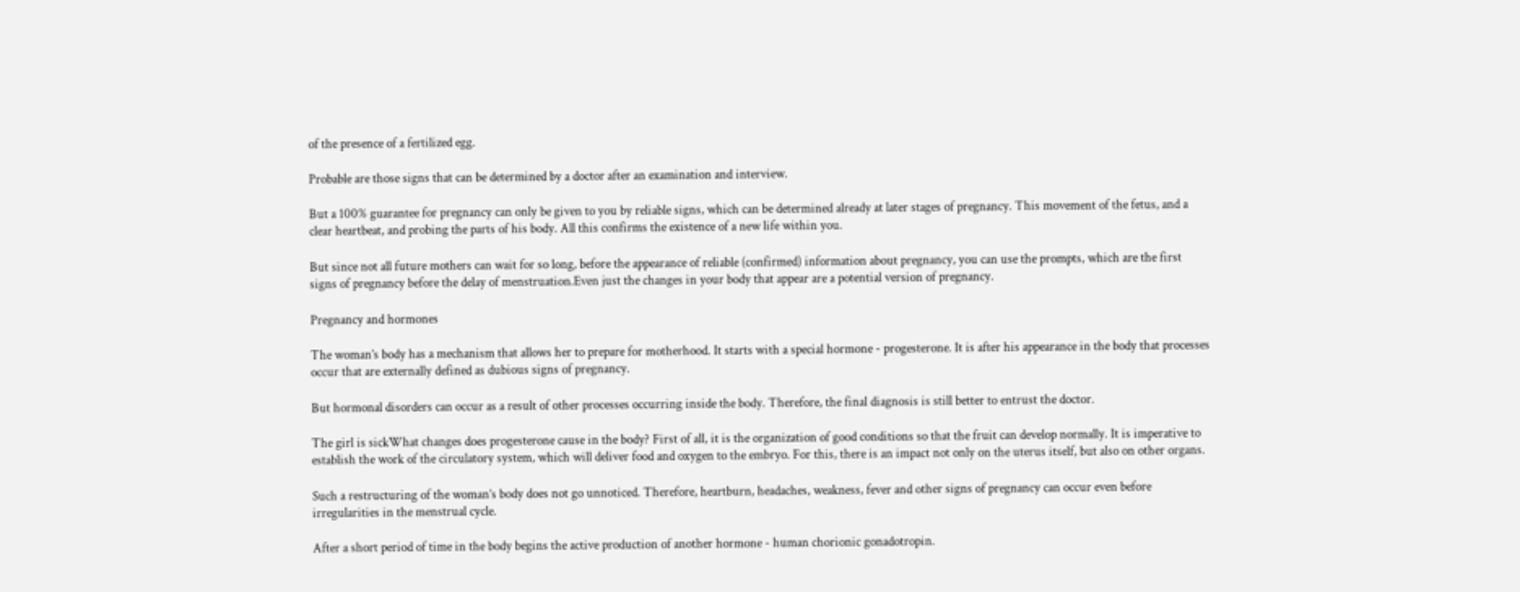of the presence of a fertilized egg.

Probable are those signs that can be determined by a doctor after an examination and interview.

But a 100% guarantee for pregnancy can only be given to you by reliable signs, which can be determined already at later stages of pregnancy. This movement of the fetus, and a clear heartbeat, and probing the parts of his body. All this confirms the existence of a new life within you.

But since not all future mothers can wait for so long, before the appearance of reliable (confirmed) information about pregnancy, you can use the prompts, which are the first signs of pregnancy before the delay of menstruation.Even just the changes in your body that appear are a potential version of pregnancy.

Pregnancy and hormones

The woman’s body has a mechanism that allows her to prepare for motherhood. It starts with a special hormone - progesterone. It is after his appearance in the body that processes occur that are externally defined as dubious signs of pregnancy.

But hormonal disorders can occur as a result of other processes occurring inside the body. Therefore, the final diagnosis is still better to entrust the doctor.

The girl is sickWhat changes does progesterone cause in the body? First of all, it is the organization of good conditions so that the fruit can develop normally. It is imperative to establish the work of the circulatory system, which will deliver food and oxygen to the embryo. For this, there is an impact not only on the uterus itself, but also on other organs.

Such a restructuring of the woman’s body does not go unnoticed. Therefore, heartburn, headaches, weakness, fever and other signs of pregnancy can occur even before irregularities in the menstrual cycle.

After a short period of time in the body begins the active production of another hormone - human chorionic gonadotropin.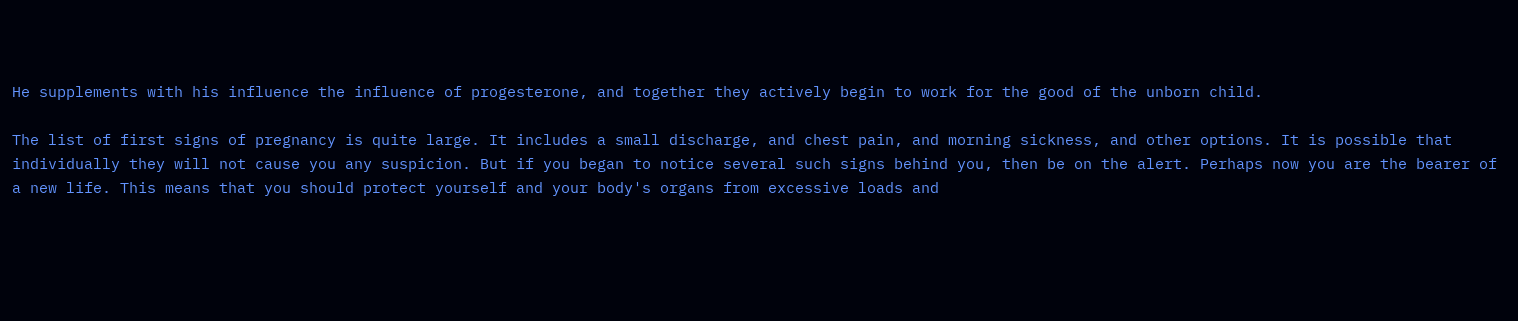He supplements with his influence the influence of progesterone, and together they actively begin to work for the good of the unborn child.

The list of first signs of pregnancy is quite large. It includes a small discharge, and chest pain, and morning sickness, and other options. It is possible that individually they will not cause you any suspicion. But if you began to notice several such signs behind you, then be on the alert. Perhaps now you are the bearer of a new life. This means that you should protect yourself and your body's organs from excessive loads and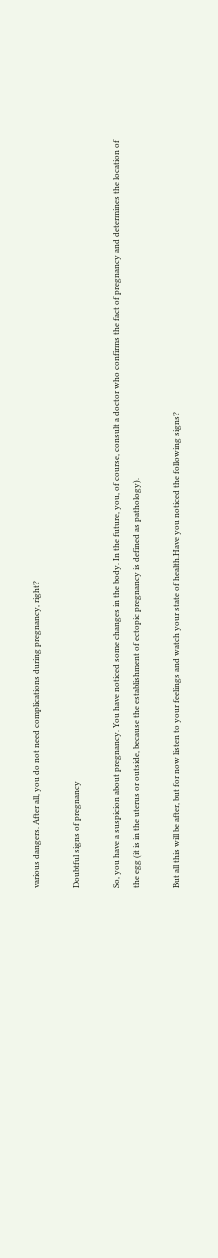various dangers. After all, you do not need complications during pregnancy, right?

Doubtful signs of pregnancy

So, you have a suspicion about pregnancy. You have noticed some changes in the body. In the future, you, of course, consult a doctor who confirms the fact of pregnancy and determines the location of the egg (it is in the uterus or outside, because the establishment of ectopic pregnancy is defined as pathology).

But all this will be after, but for now listen to your feelings and watch your state of health.Have you noticed the following signs?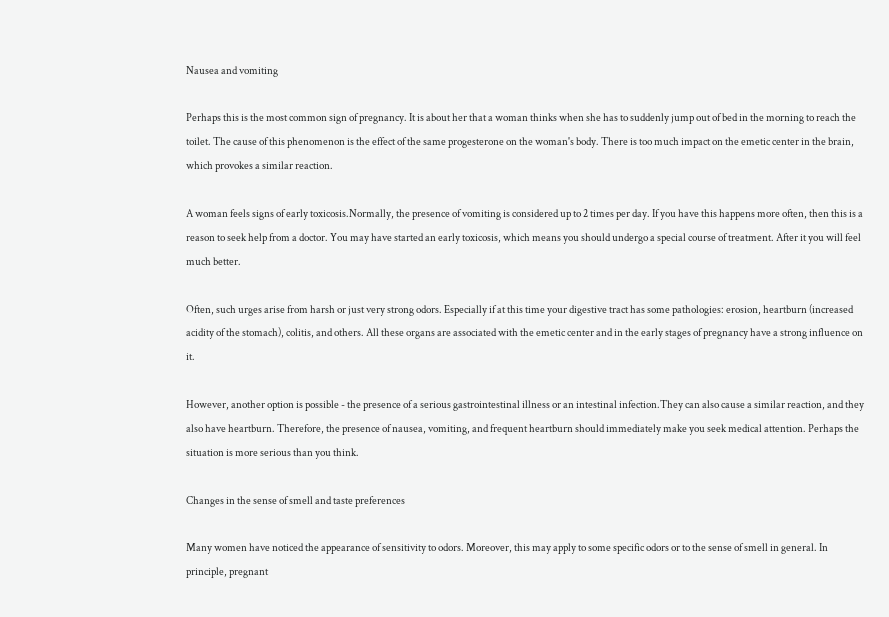Nausea and vomiting

Perhaps this is the most common sign of pregnancy. It is about her that a woman thinks when she has to suddenly jump out of bed in the morning to reach the toilet. The cause of this phenomenon is the effect of the same progesterone on the woman's body. There is too much impact on the emetic center in the brain, which provokes a similar reaction.

A woman feels signs of early toxicosis.Normally, the presence of vomiting is considered up to 2 times per day. If you have this happens more often, then this is a reason to seek help from a doctor. You may have started an early toxicosis, which means you should undergo a special course of treatment. After it you will feel much better.

Often, such urges arise from harsh or just very strong odors. Especially if at this time your digestive tract has some pathologies: erosion, heartburn (increased acidity of the stomach), colitis, and others. All these organs are associated with the emetic center and in the early stages of pregnancy have a strong influence on it.

However, another option is possible - the presence of a serious gastrointestinal illness or an intestinal infection.They can also cause a similar reaction, and they also have heartburn. Therefore, the presence of nausea, vomiting, and frequent heartburn should immediately make you seek medical attention. Perhaps the situation is more serious than you think.

Changes in the sense of smell and taste preferences

Many women have noticed the appearance of sensitivity to odors. Moreover, this may apply to some specific odors or to the sense of smell in general. In principle, pregnant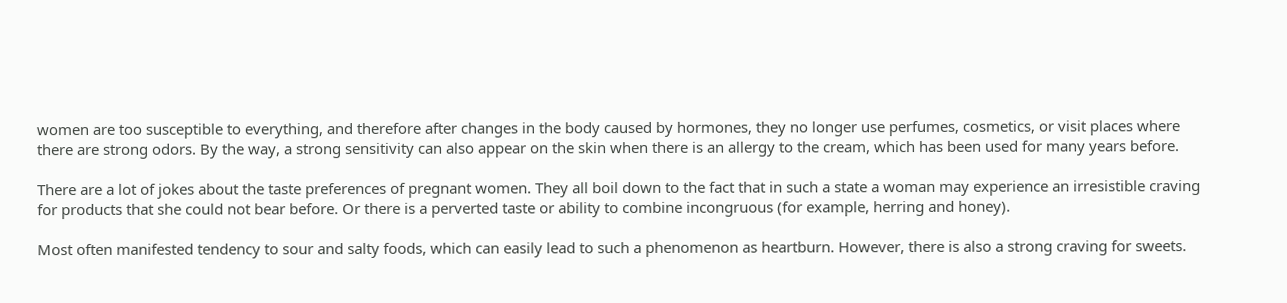women are too susceptible to everything, and therefore after changes in the body caused by hormones, they no longer use perfumes, cosmetics, or visit places where there are strong odors. By the way, a strong sensitivity can also appear on the skin when there is an allergy to the cream, which has been used for many years before.

There are a lot of jokes about the taste preferences of pregnant women. They all boil down to the fact that in such a state a woman may experience an irresistible craving for products that she could not bear before. Or there is a perverted taste or ability to combine incongruous (for example, herring and honey).

Most often manifested tendency to sour and salty foods, which can easily lead to such a phenomenon as heartburn. However, there is also a strong craving for sweets.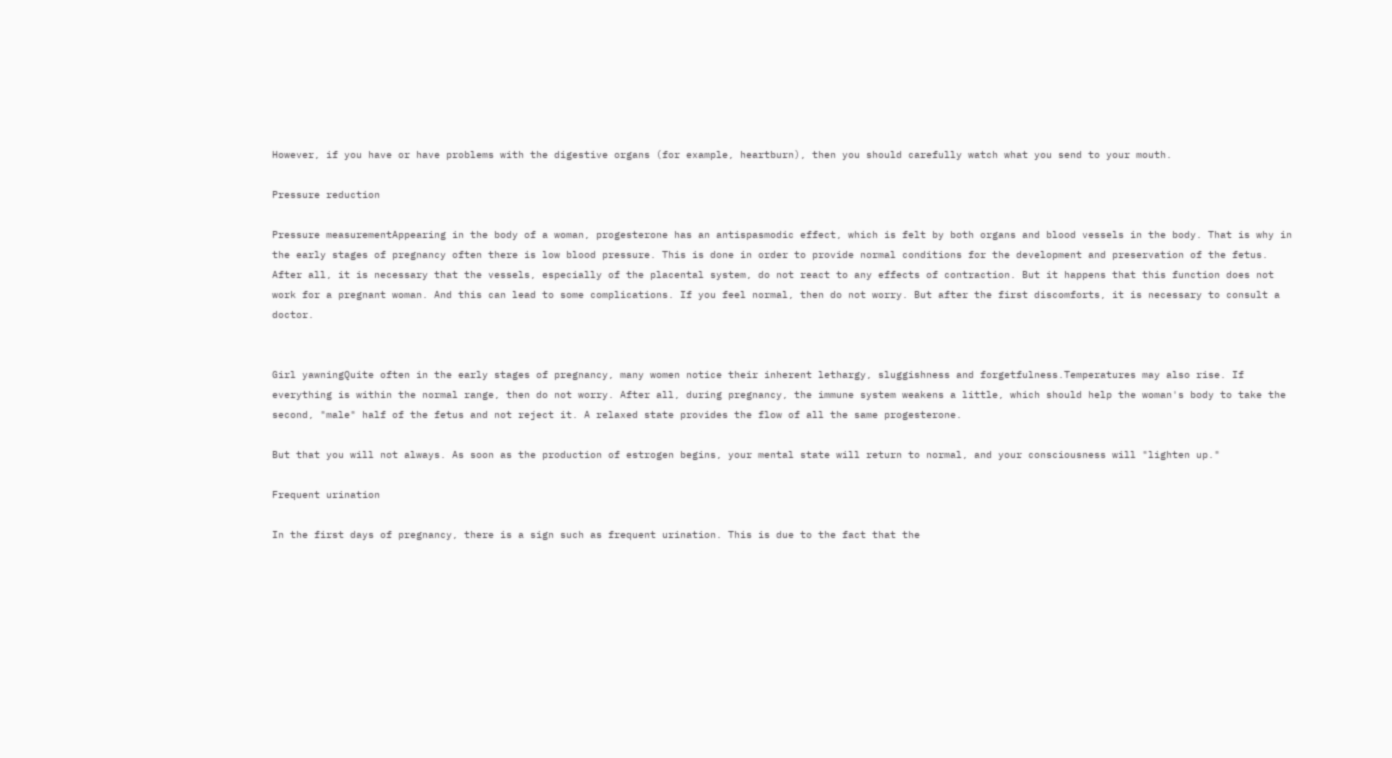However, if you have or have problems with the digestive organs (for example, heartburn), then you should carefully watch what you send to your mouth.

Pressure reduction

Pressure measurementAppearing in the body of a woman, progesterone has an antispasmodic effect, which is felt by both organs and blood vessels in the body. That is why in the early stages of pregnancy often there is low blood pressure. This is done in order to provide normal conditions for the development and preservation of the fetus. After all, it is necessary that the vessels, especially of the placental system, do not react to any effects of contraction. But it happens that this function does not work for a pregnant woman. And this can lead to some complications. If you feel normal, then do not worry. But after the first discomforts, it is necessary to consult a doctor.


Girl yawningQuite often in the early stages of pregnancy, many women notice their inherent lethargy, sluggishness and forgetfulness.Temperatures may also rise. If everything is within the normal range, then do not worry. After all, during pregnancy, the immune system weakens a little, which should help the woman's body to take the second, "male" half of the fetus and not reject it. A relaxed state provides the flow of all the same progesterone.

But that you will not always. As soon as the production of estrogen begins, your mental state will return to normal, and your consciousness will "lighten up."

Frequent urination

In the first days of pregnancy, there is a sign such as frequent urination. This is due to the fact that the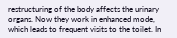restructuring of the body affects the urinary organs. Now they work in enhanced mode, which leads to frequent visits to the toilet. In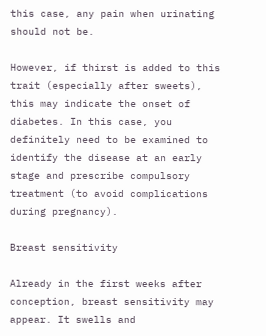this case, any pain when urinating should not be.

However, if thirst is added to this trait (especially after sweets), this may indicate the onset of diabetes. In this case, you definitely need to be examined to identify the disease at an early stage and prescribe compulsory treatment (to avoid complications during pregnancy).

Breast sensitivity

Already in the first weeks after conception, breast sensitivity may appear. It swells and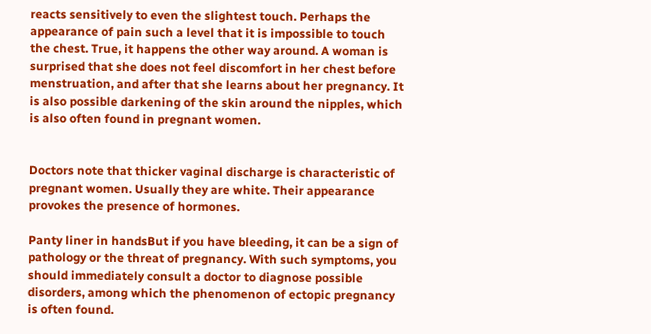reacts sensitively to even the slightest touch. Perhaps the appearance of pain such a level that it is impossible to touch the chest. True, it happens the other way around. A woman is surprised that she does not feel discomfort in her chest before menstruation, and after that she learns about her pregnancy. It is also possible darkening of the skin around the nipples, which is also often found in pregnant women.


Doctors note that thicker vaginal discharge is characteristic of pregnant women. Usually they are white. Their appearance provokes the presence of hormones.

Panty liner in handsBut if you have bleeding, it can be a sign of pathology or the threat of pregnancy. With such symptoms, you should immediately consult a doctor to diagnose possible disorders, among which the phenomenon of ectopic pregnancy is often found.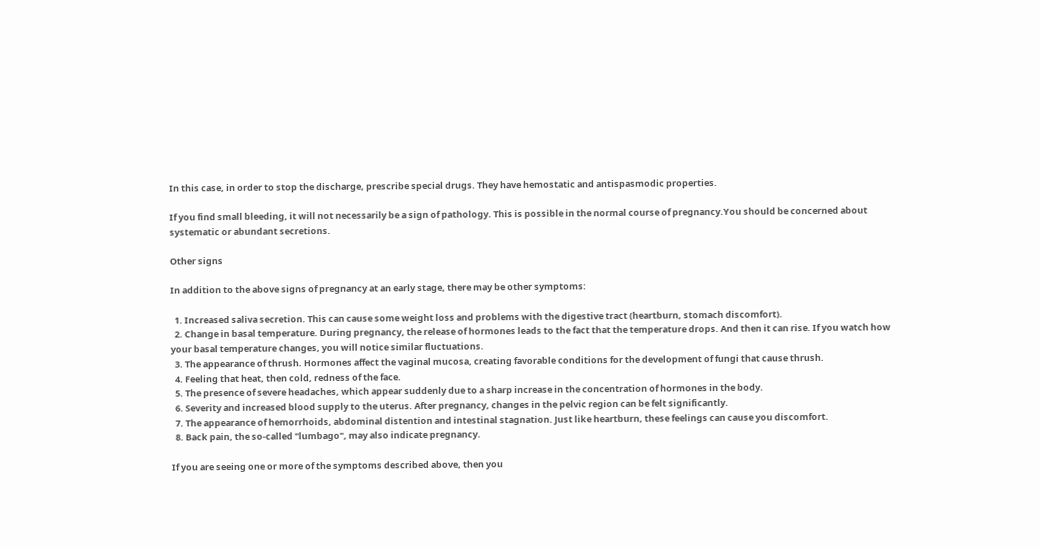In this case, in order to stop the discharge, prescribe special drugs. They have hemostatic and antispasmodic properties.

If you find small bleeding, it will not necessarily be a sign of pathology. This is possible in the normal course of pregnancy.You should be concerned about systematic or abundant secretions.

Other signs

In addition to the above signs of pregnancy at an early stage, there may be other symptoms:

  1. Increased saliva secretion. This can cause some weight loss and problems with the digestive tract (heartburn, stomach discomfort).
  2. Change in basal temperature. During pregnancy, the release of hormones leads to the fact that the temperature drops. And then it can rise. If you watch how your basal temperature changes, you will notice similar fluctuations.
  3. The appearance of thrush. Hormones affect the vaginal mucosa, creating favorable conditions for the development of fungi that cause thrush.
  4. Feeling that heat, then cold, redness of the face.
  5. The presence of severe headaches, which appear suddenly due to a sharp increase in the concentration of hormones in the body.
  6. Severity and increased blood supply to the uterus. After pregnancy, changes in the pelvic region can be felt significantly.
  7. The appearance of hemorrhoids, abdominal distention and intestinal stagnation. Just like heartburn, these feelings can cause you discomfort.
  8. Back pain, the so-called "lumbago", may also indicate pregnancy.

If you are seeing one or more of the symptoms described above, then you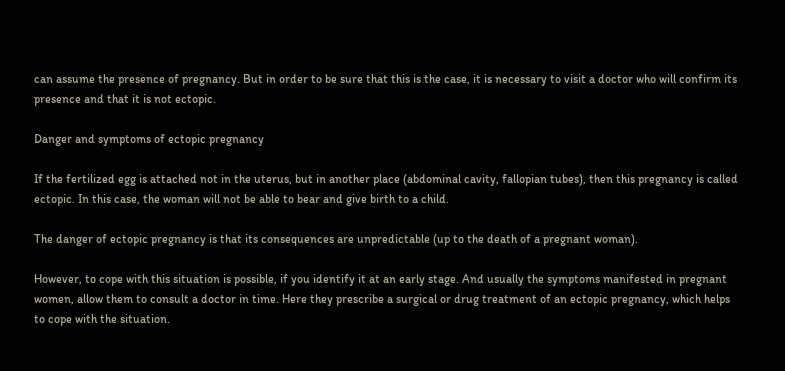can assume the presence of pregnancy. But in order to be sure that this is the case, it is necessary to visit a doctor who will confirm its presence and that it is not ectopic.

Danger and symptoms of ectopic pregnancy

If the fertilized egg is attached not in the uterus, but in another place (abdominal cavity, fallopian tubes), then this pregnancy is called ectopic. In this case, the woman will not be able to bear and give birth to a child.

The danger of ectopic pregnancy is that its consequences are unpredictable (up to the death of a pregnant woman).

However, to cope with this situation is possible, if you identify it at an early stage. And usually the symptoms manifested in pregnant women, allow them to consult a doctor in time. Here they prescribe a surgical or drug treatment of an ectopic pregnancy, which helps to cope with the situation.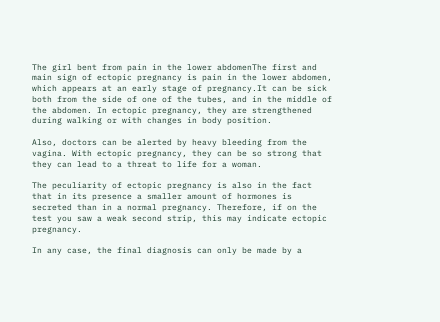The girl bent from pain in the lower abdomenThe first and main sign of ectopic pregnancy is pain in the lower abdomen, which appears at an early stage of pregnancy.It can be sick both from the side of one of the tubes, and in the middle of the abdomen. In ectopic pregnancy, they are strengthened during walking or with changes in body position.

Also, doctors can be alerted by heavy bleeding from the vagina. With ectopic pregnancy, they can be so strong that they can lead to a threat to life for a woman.

The peculiarity of ectopic pregnancy is also in the fact that in its presence a smaller amount of hormones is secreted than in a normal pregnancy. Therefore, if on the test you saw a weak second strip, this may indicate ectopic pregnancy.

In any case, the final diagnosis can only be made by a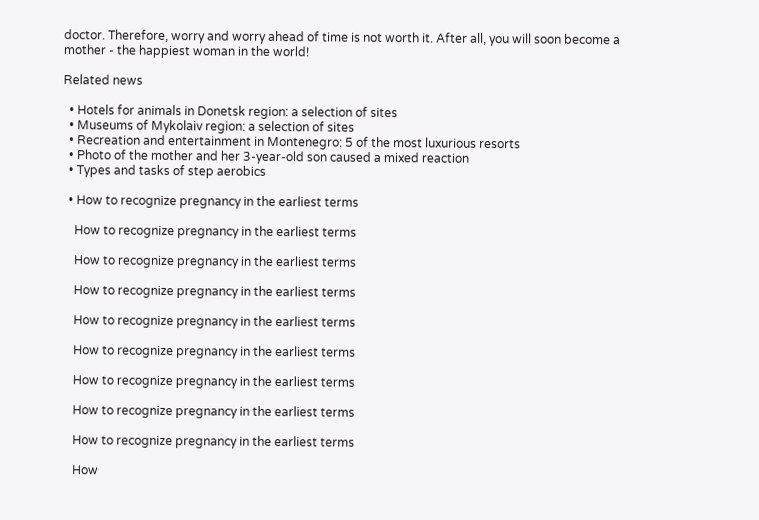doctor. Therefore, worry and worry ahead of time is not worth it. After all, you will soon become a mother - the happiest woman in the world!

Related news

  • Hotels for animals in Donetsk region: a selection of sites
  • Museums of Mykolaiv region: a selection of sites
  • Recreation and entertainment in Montenegro: 5 of the most luxurious resorts
  • Photo of the mother and her 3-year-old son caused a mixed reaction
  • Types and tasks of step aerobics

  • How to recognize pregnancy in the earliest terms

    How to recognize pregnancy in the earliest terms

    How to recognize pregnancy in the earliest terms

    How to recognize pregnancy in the earliest terms

    How to recognize pregnancy in the earliest terms

    How to recognize pregnancy in the earliest terms

    How to recognize pregnancy in the earliest terms

    How to recognize pregnancy in the earliest terms

    How to recognize pregnancy in the earliest terms

    How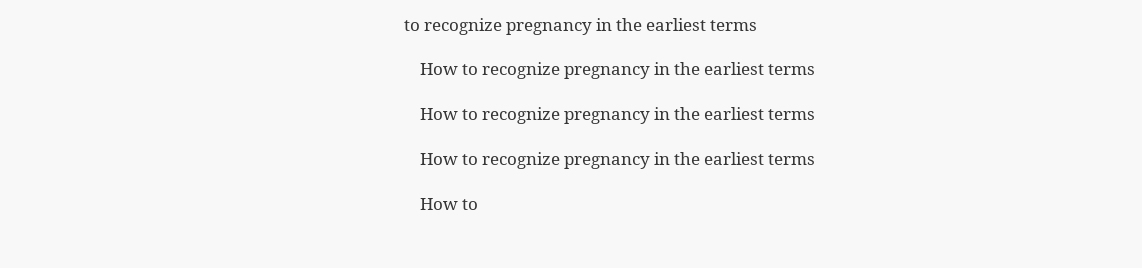to recognize pregnancy in the earliest terms

    How to recognize pregnancy in the earliest terms

    How to recognize pregnancy in the earliest terms

    How to recognize pregnancy in the earliest terms

    How to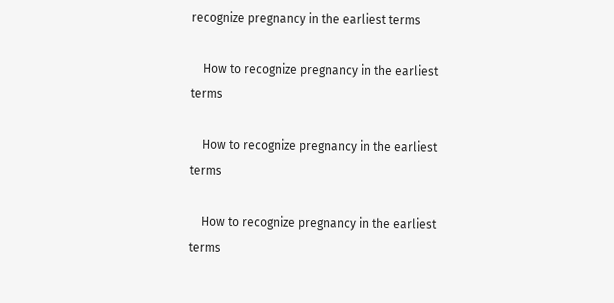recognize pregnancy in the earliest terms

    How to recognize pregnancy in the earliest terms

    How to recognize pregnancy in the earliest terms

    How to recognize pregnancy in the earliest terms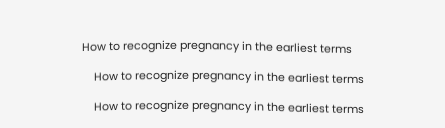How to recognize pregnancy in the earliest terms

    How to recognize pregnancy in the earliest terms

    How to recognize pregnancy in the earliest terms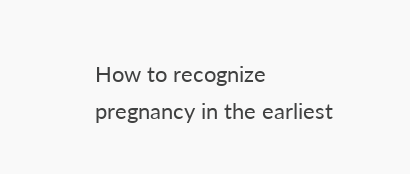How to recognize pregnancy in the earliest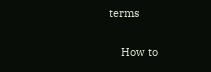terms

    How to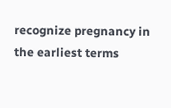recognize pregnancy in the earliest terms